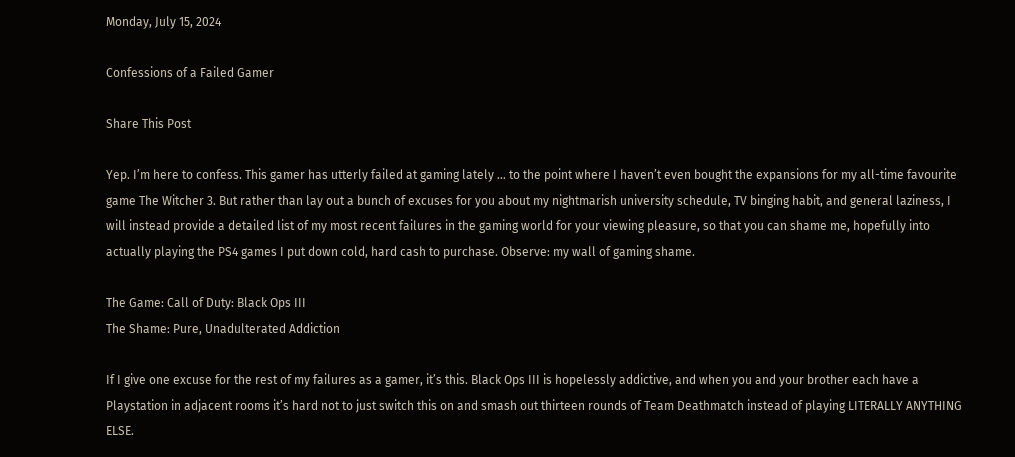Monday, July 15, 2024

Confessions of a Failed Gamer

Share This Post

Yep. I’m here to confess. This gamer has utterly failed at gaming lately … to the point where I haven’t even bought the expansions for my all-time favourite game The Witcher 3. But rather than lay out a bunch of excuses for you about my nightmarish university schedule, TV binging habit, and general laziness, I will instead provide a detailed list of my most recent failures in the gaming world for your viewing pleasure, so that you can shame me, hopefully into actually playing the PS4 games I put down cold, hard cash to purchase. Observe: my wall of gaming shame.

The Game: Call of Duty: Black Ops III
The Shame: Pure, Unadulterated Addiction

If I give one excuse for the rest of my failures as a gamer, it’s this. Black Ops III is hopelessly addictive, and when you and your brother each have a Playstation in adjacent rooms it’s hard not to just switch this on and smash out thirteen rounds of Team Deathmatch instead of playing LITERALLY ANYTHING ELSE.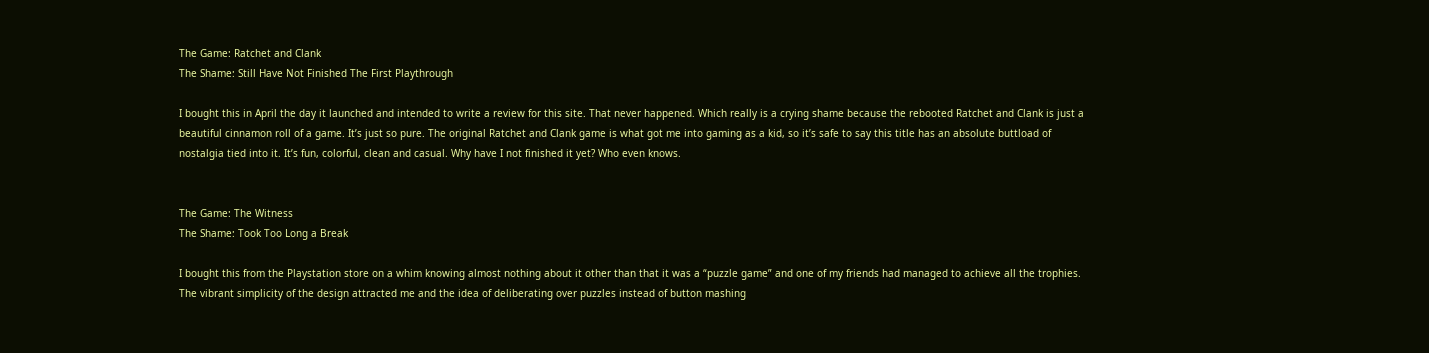The Game: Ratchet and Clank
The Shame: Still Have Not Finished The First Playthrough

I bought this in April the day it launched and intended to write a review for this site. That never happened. Which really is a crying shame because the rebooted Ratchet and Clank is just a beautiful cinnamon roll of a game. It’s just so pure. The original Ratchet and Clank game is what got me into gaming as a kid, so it’s safe to say this title has an absolute buttload of nostalgia tied into it. It’s fun, colorful, clean and casual. Why have I not finished it yet? Who even knows.


The Game: The Witness
The Shame: Took Too Long a Break

I bought this from the Playstation store on a whim knowing almost nothing about it other than that it was a “puzzle game” and one of my friends had managed to achieve all the trophies. The vibrant simplicity of the design attracted me and the idea of deliberating over puzzles instead of button mashing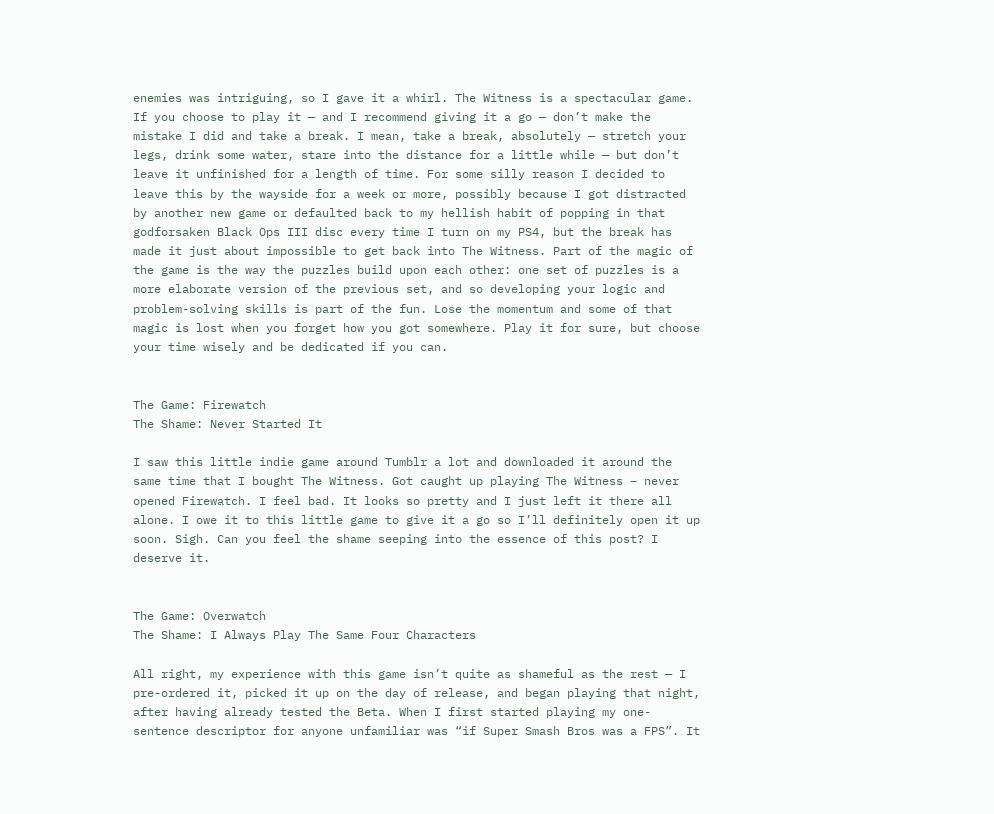enemies was intriguing, so I gave it a whirl. The Witness is a spectacular game. If you choose to play it — and I recommend giving it a go — don’t make the mistake I did and take a break. I mean, take a break, absolutely — stretch your legs, drink some water, stare into the distance for a little while — but don’t leave it unfinished for a length of time. For some silly reason I decided to leave this by the wayside for a week or more, possibly because I got distracted by another new game or defaulted back to my hellish habit of popping in that godforsaken Black Ops III disc every time I turn on my PS4, but the break has made it just about impossible to get back into The Witness. Part of the magic of the game is the way the puzzles build upon each other: one set of puzzles is a more elaborate version of the previous set, and so developing your logic and problem-solving skills is part of the fun. Lose the momentum and some of that magic is lost when you forget how you got somewhere. Play it for sure, but choose your time wisely and be dedicated if you can.


The Game: Firewatch
The Shame: Never Started It

I saw this little indie game around Tumblr a lot and downloaded it around the same time that I bought The Witness. Got caught up playing The Witness – never opened Firewatch. I feel bad. It looks so pretty and I just left it there all alone. I owe it to this little game to give it a go so I’ll definitely open it up soon. Sigh. Can you feel the shame seeping into the essence of this post? I deserve it.


The Game: Overwatch
The Shame: I Always Play The Same Four Characters

All right, my experience with this game isn’t quite as shameful as the rest — I pre-ordered it, picked it up on the day of release, and began playing that night, after having already tested the Beta. When I first started playing my one-sentence descriptor for anyone unfamiliar was “if Super Smash Bros was a FPS”. It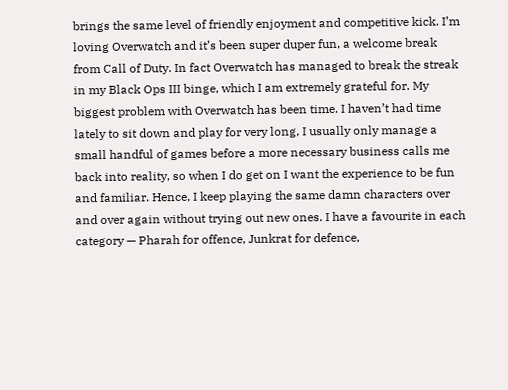brings the same level of friendly enjoyment and competitive kick. I’m loving Overwatch and it’s been super duper fun, a welcome break from Call of Duty. In fact Overwatch has managed to break the streak in my Black Ops III binge, which I am extremely grateful for. My biggest problem with Overwatch has been time. I haven’t had time lately to sit down and play for very long, I usually only manage a small handful of games before a more necessary business calls me back into reality, so when I do get on I want the experience to be fun and familiar. Hence, I keep playing the same damn characters over and over again without trying out new ones. I have a favourite in each category — Pharah for offence, Junkrat for defence,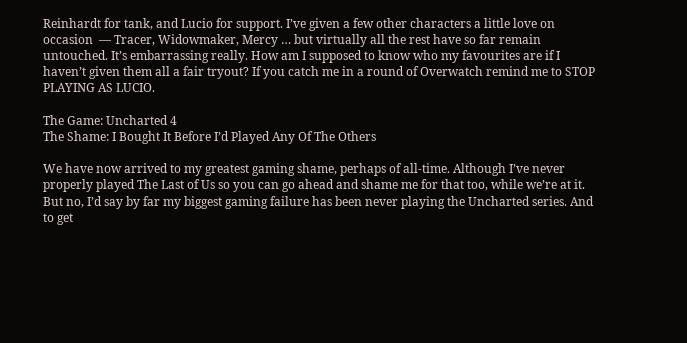Reinhardt for tank, and Lucio for support. I’ve given a few other characters a little love on occasion  — Tracer, Widowmaker, Mercy … but virtually all the rest have so far remain untouched. It’s embarrassing really. How am I supposed to know who my favourites are if I haven’t given them all a fair tryout? If you catch me in a round of Overwatch remind me to STOP PLAYING AS LUCIO.

The Game: Uncharted 4
The Shame: I Bought It Before I’d Played Any Of The Others

We have now arrived to my greatest gaming shame, perhaps of all-time. Although I’ve never properly played The Last of Us so you can go ahead and shame me for that too, while we’re at it. But no, I’d say by far my biggest gaming failure has been never playing the Uncharted series. And to get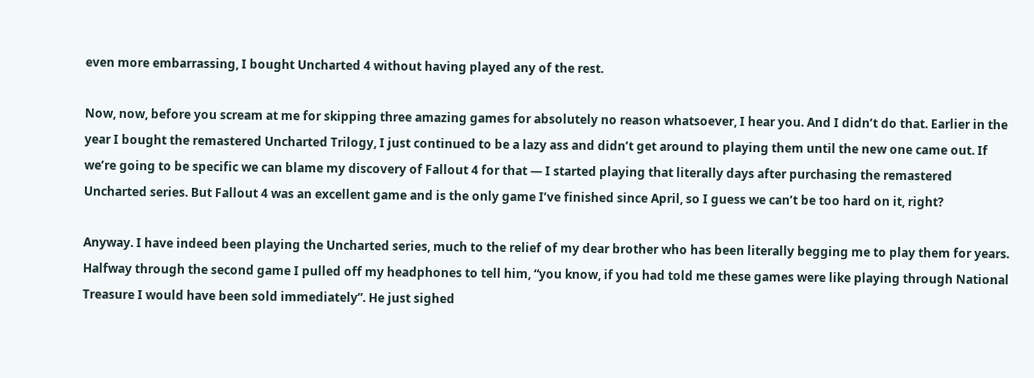even more embarrassing, I bought Uncharted 4 without having played any of the rest.

Now, now, before you scream at me for skipping three amazing games for absolutely no reason whatsoever, I hear you. And I didn’t do that. Earlier in the year I bought the remastered Uncharted Trilogy, I just continued to be a lazy ass and didn’t get around to playing them until the new one came out. If we’re going to be specific we can blame my discovery of Fallout 4 for that — I started playing that literally days after purchasing the remastered Uncharted series. But Fallout 4 was an excellent game and is the only game I’ve finished since April, so I guess we can’t be too hard on it, right?

Anyway. I have indeed been playing the Uncharted series, much to the relief of my dear brother who has been literally begging me to play them for years. Halfway through the second game I pulled off my headphones to tell him, “you know, if you had told me these games were like playing through National Treasure I would have been sold immediately”. He just sighed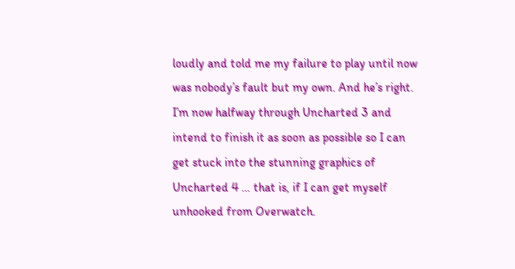loudly and told me my failure to play until now was nobody’s fault but my own. And he’s right. I’m now halfway through Uncharted 3 and intend to finish it as soon as possible so I can get stuck into the stunning graphics of Uncharted 4 … that is, if I can get myself unhooked from Overwatch.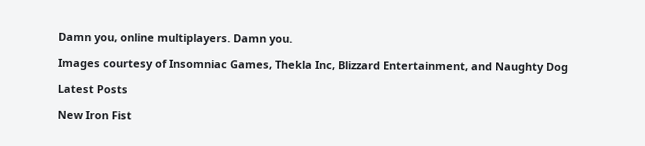Damn you, online multiplayers. Damn you.

Images courtesy of Insomniac Games, Thekla Inc, Blizzard Entertainment, and Naughty Dog

Latest Posts

New Iron Fist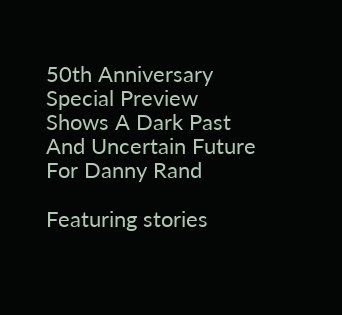50th Anniversary Special Preview Shows A Dark Past And Uncertain Future For Danny Rand

Featuring stories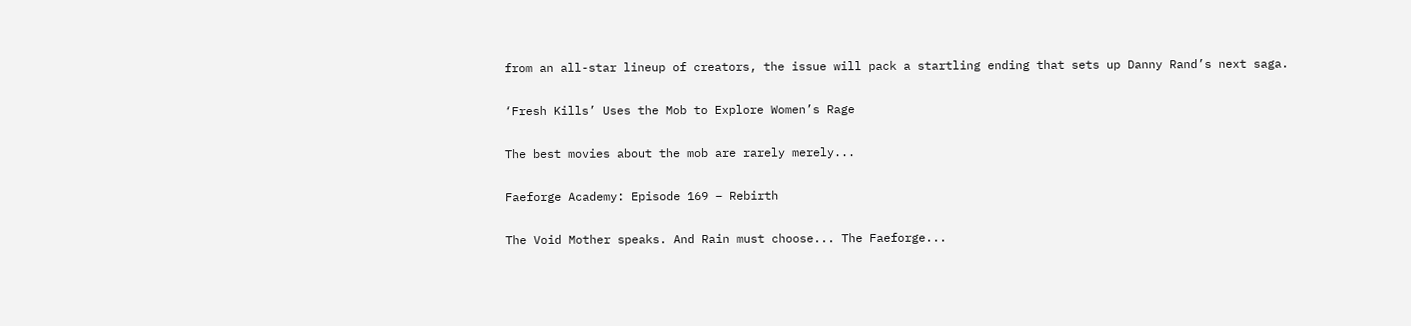from an all-star lineup of creators, the issue will pack a startling ending that sets up Danny Rand’s next saga.

‘Fresh Kills’ Uses the Mob to Explore Women’s Rage

The best movies about the mob are rarely merely...

Faeforge Academy: Episode 169 – Rebirth

The Void Mother speaks. And Rain must choose... The Faeforge...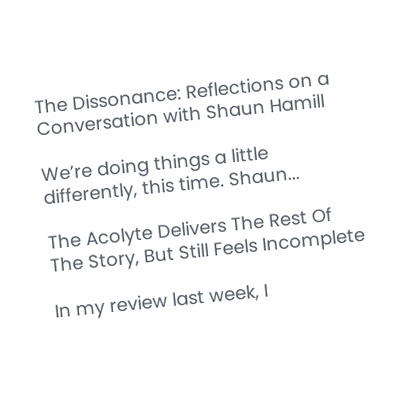The Dissonance: Reflections on a Conversation with Shaun Hamill

We’re doing things a little differently, this time. Shaun...

The Acolyte Delivers The Rest Of The Story, But Still Feels Incomplete

In my review last week, I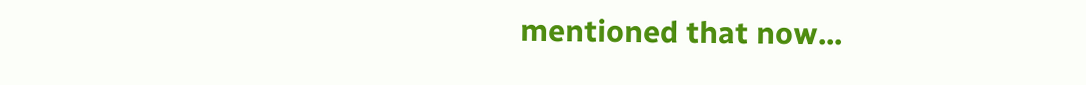mentioned that now...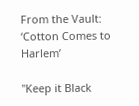From the Vault: ‘Cotton Comes to Harlem’

"Keep it Black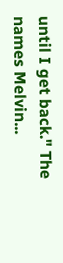until I get back." The names Melvin...